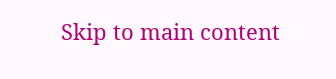Skip to main content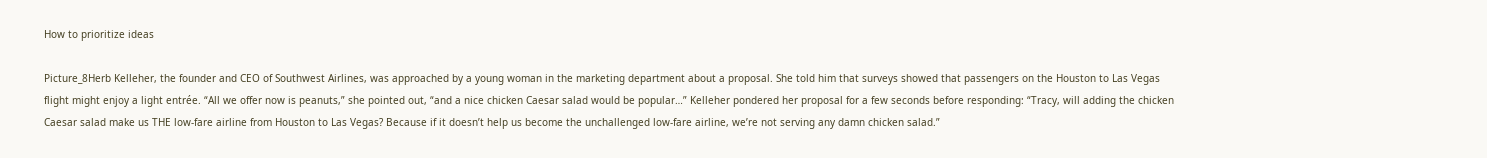How to prioritize ideas

Picture_8Herb Kelleher, the founder and CEO of Southwest Airlines, was approached by a young woman in the marketing department about a proposal. She told him that surveys showed that passengers on the Houston to Las Vegas flight might enjoy a light entrée. “All we offer now is peanuts,” she pointed out, “and a nice chicken Caesar salad would be popular…” Kelleher pondered her proposal for a few seconds before responding: “Tracy, will adding the chicken Caesar salad make us THE low-fare airline from Houston to Las Vegas? Because if it doesn’t help us become the unchallenged low-fare airline, we’re not serving any damn chicken salad.”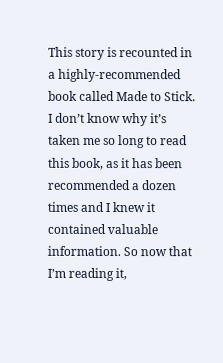This story is recounted in a highly-recommended book called Made to Stick. I don’t know why it’s taken me so long to read this book, as it has been recommended a dozen times and I knew it contained valuable information. So now that I’m reading it,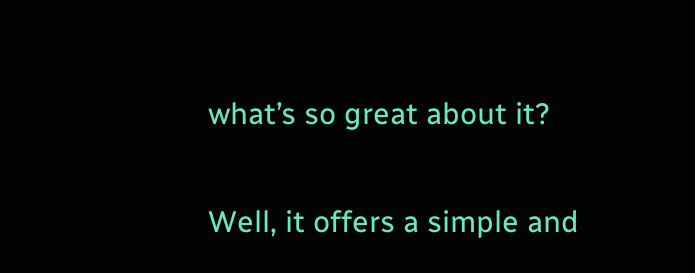what’s so great about it?

Well, it offers a simple and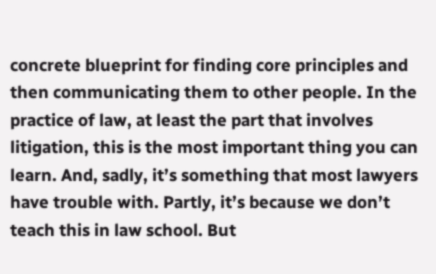concrete blueprint for finding core principles and then communicating them to other people. In the practice of law, at least the part that involves litigation, this is the most important thing you can learn. And, sadly, it’s something that most lawyers have trouble with. Partly, it’s because we don’t teach this in law school. But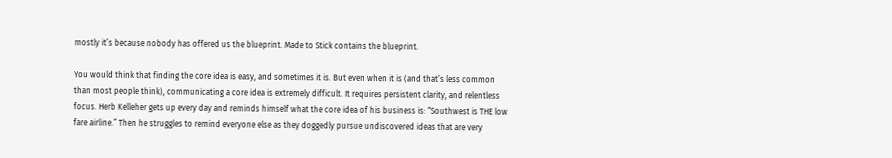mostly it’s because nobody has offered us the blueprint. Made to Stick contains the blueprint.

You would think that finding the core idea is easy, and sometimes it is. But even when it is (and that’s less common than most people think), communicating a core idea is extremely difficult. It requires persistent clarity, and relentless focus. Herb Kelleher gets up every day and reminds himself what the core idea of his business is: “Southwest is THE low fare airline.” Then he struggles to remind everyone else as they doggedly pursue undiscovered ideas that are very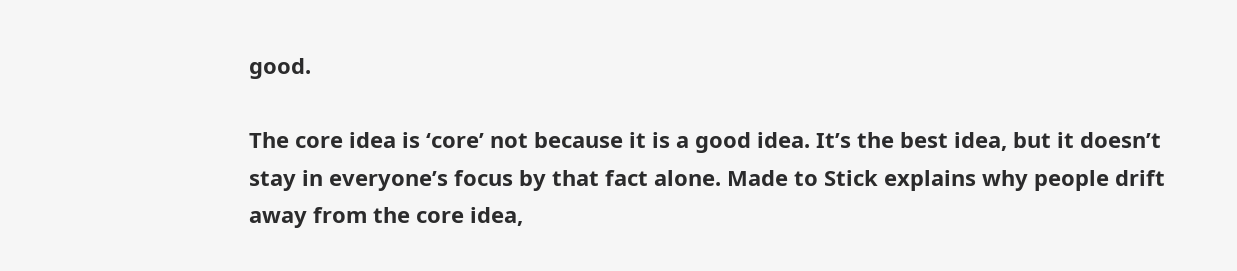good.

The core idea is ‘core’ not because it is a good idea. It’s the best idea, but it doesn’t stay in everyone’s focus by that fact alone. Made to Stick explains why people drift away from the core idea,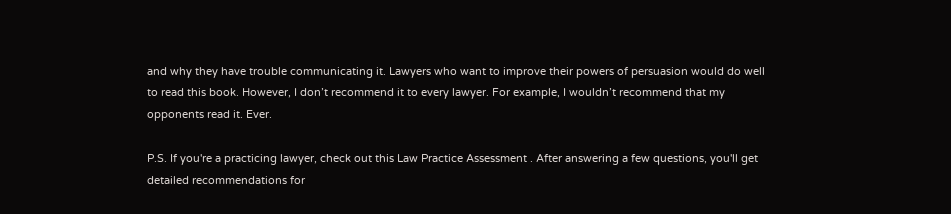and why they have trouble communicating it. Lawyers who want to improve their powers of persuasion would do well to read this book. However, I don’t recommend it to every lawyer. For example, I wouldn’t recommend that my opponents read it. Ever.

P.S. If you're a practicing lawyer, check out this Law Practice Assessment . After answering a few questions, you'll get detailed recommendations for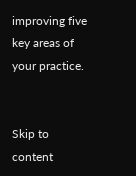improving five key areas of your practice.


Skip to content